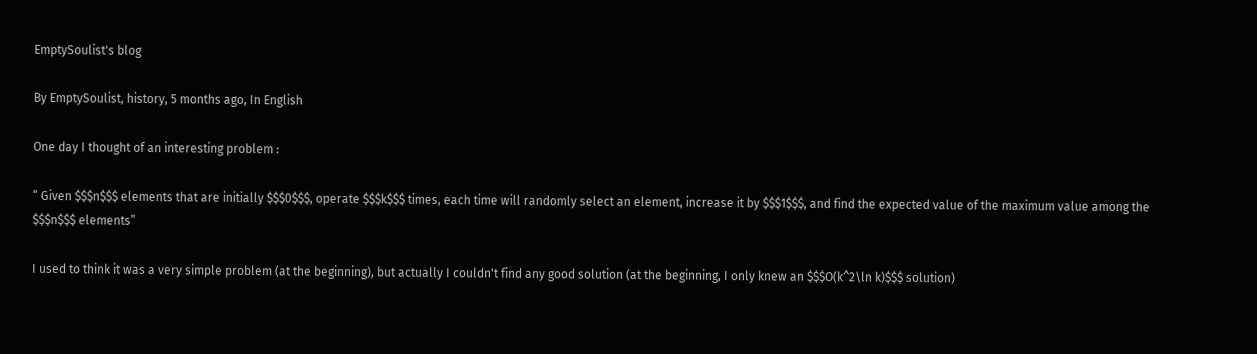EmptySoulist's blog

By EmptySoulist, history, 5 months ago, In English

One day I thought of an interesting problem :

“ Given $$$n$$$ elements that are initially $$$0$$$, operate $$$k$$$ times, each time will randomly select an element, increase it by $$$1$$$, and find the expected value of the maximum value among the $$$n$$$ elements”

I used to think it was a very simple problem (at the beginning), but actually I couldn't find any good solution (at the beginning, I only knew an $$$O(k^2\ln k)$$$ solution)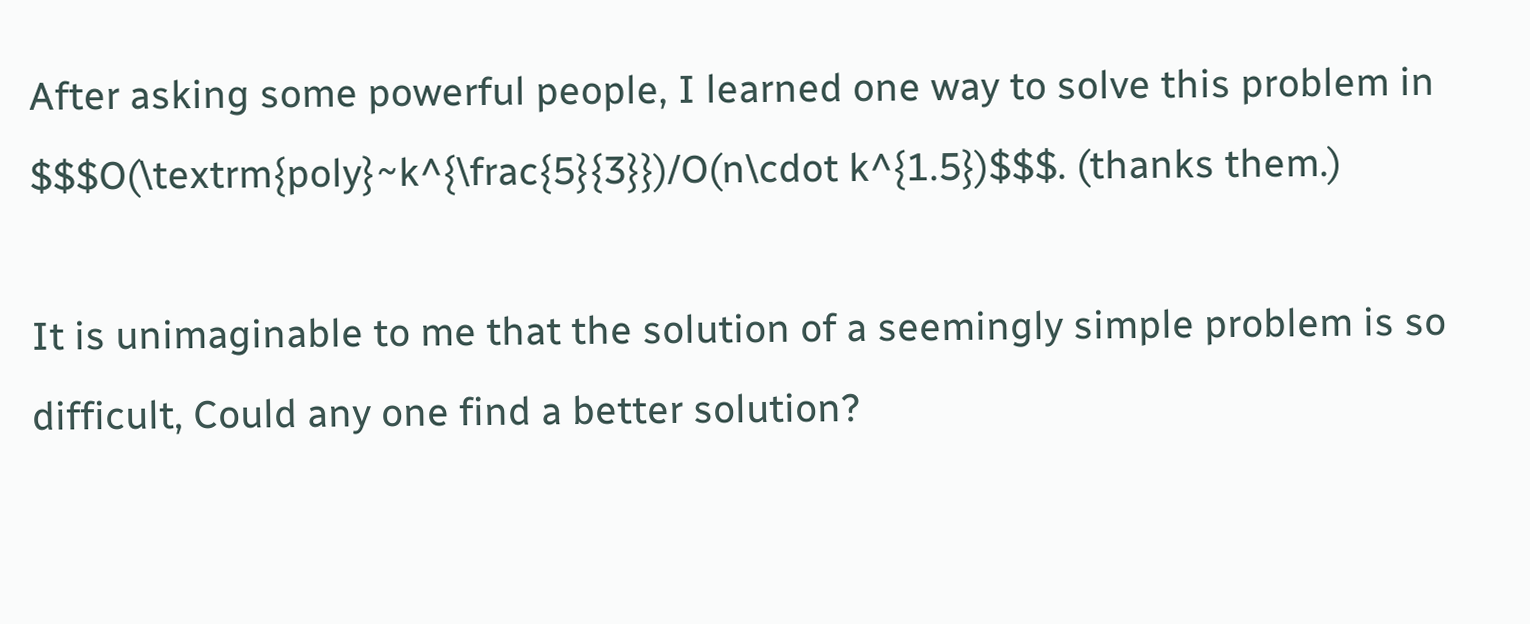After asking some powerful people, I learned one way to solve this problem in $$$O(\textrm{poly}~k^{\frac{5}{3}})/O(n\cdot k^{1.5})$$$. (thanks them.)

It is unimaginable to me that the solution of a seemingly simple problem is so difficult, Could any one find a better solution?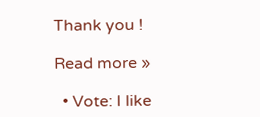Thank you !

Read more »

  • Vote: I like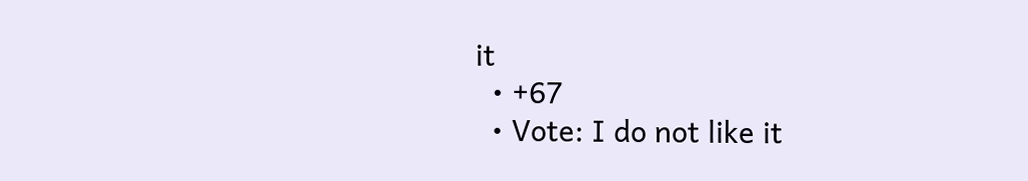it
  • +67
  • Vote: I do not like it